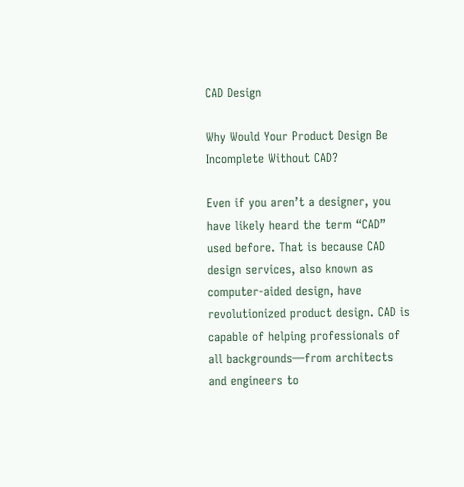CAD Design

Why Would Your Product Design Be Incomplete Without CAD?

Even if you aren’t a designer, you have likely heard the term “CAD” used before. That is because CAD design services, also known as computer-aided design, have revolutionized product design. CAD is capable of helping professionals of all backgrounds—from architects and engineers to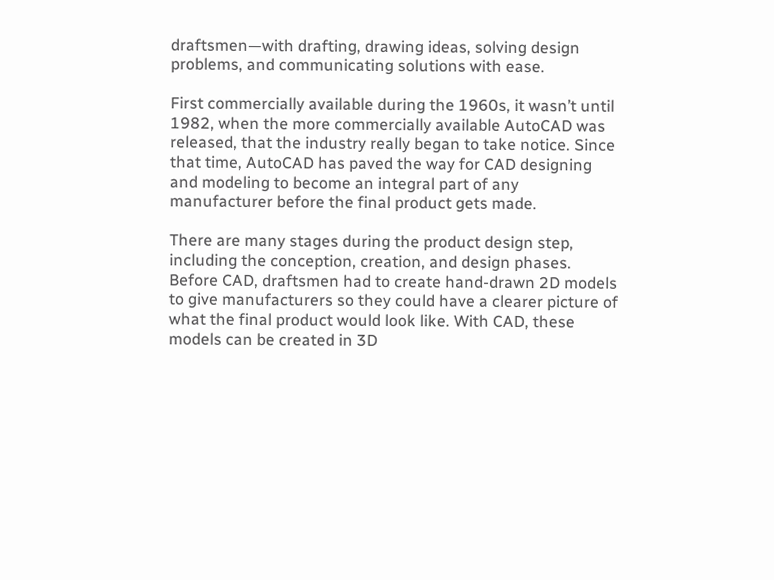draftsmen—with drafting, drawing ideas, solving design problems, and communicating solutions with ease.

First commercially available during the 1960s, it wasn’t until 1982, when the more commercially available AutoCAD was released, that the industry really began to take notice. Since that time, AutoCAD has paved the way for CAD designing and modeling to become an integral part of any manufacturer before the final product gets made.

There are many stages during the product design step, including the conception, creation, and design phases. Before CAD, draftsmen had to create hand-drawn 2D models to give manufacturers so they could have a clearer picture of what the final product would look like. With CAD, these models can be created in 3D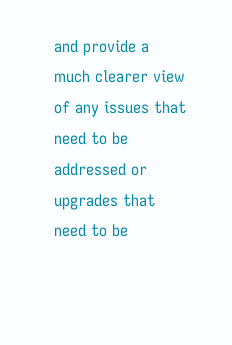and provide a much clearer view of any issues that need to be addressed or upgrades that need to be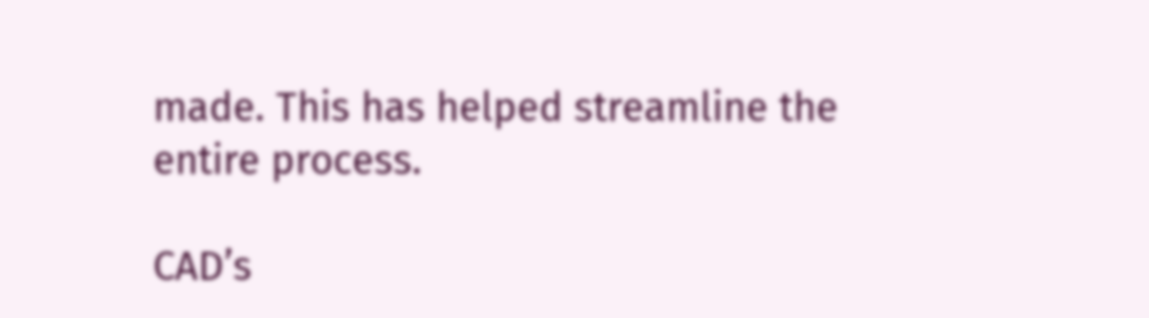made. This has helped streamline the entire process.

CAD’s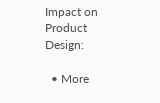Impact on Product Design:

  • More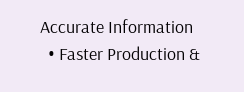Accurate Information
  • Faster Production &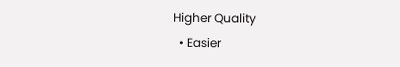Higher Quality
  • Easier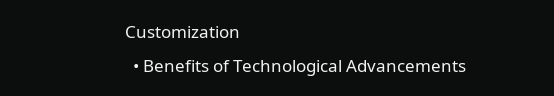Customization
  • Benefits of Technological Advancements